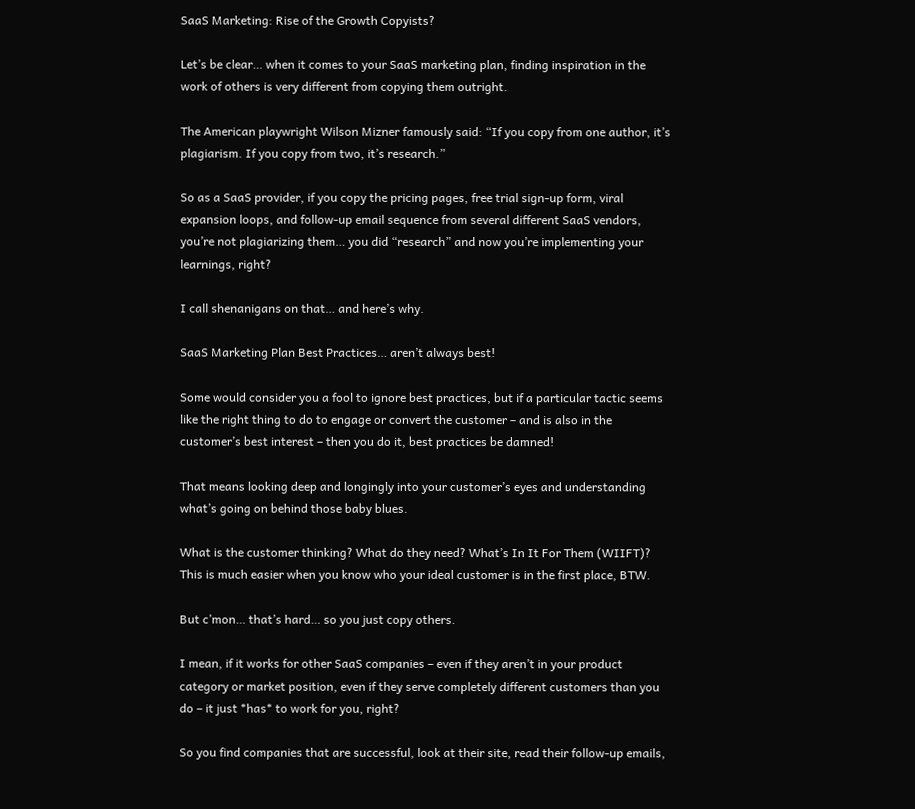SaaS Marketing: Rise of the Growth Copyists?

Let’s be clear… when it comes to your SaaS marketing plan, finding inspiration in the work of others is very different from copying them outright.

The American playwright Wilson Mizner famously said: “If you copy from one author, it’s plagiarism. If you copy from two, it’s research.”

So as a SaaS provider, if you copy the pricing pages, free trial sign-up form, viral expansion loops, and follow-up email sequence from several different SaaS vendors, you’re not plagiarizing them… you did “research” and now you’re implementing your learnings, right?

I call shenanigans on that… and here’s why.

SaaS Marketing Plan Best Practices… aren’t always best!

Some would consider you a fool to ignore best practices, but if a particular tactic seems like the right thing to do to engage or convert the customer – and is also in the customer’s best interest – then you do it, best practices be damned!

That means looking deep and longingly into your customer’s eyes and understanding what’s going on behind those baby blues.

What is the customer thinking? What do they need? What’s In It For Them (WIIFT)? This is much easier when you know who your ideal customer is in the first place, BTW.

But c’mon… that’s hard… so you just copy others.

I mean, if it works for other SaaS companies – even if they aren’t in your product category or market position, even if they serve completely different customers than you do – it just *has* to work for you, right?

So you find companies that are successful, look at their site, read their follow-up emails,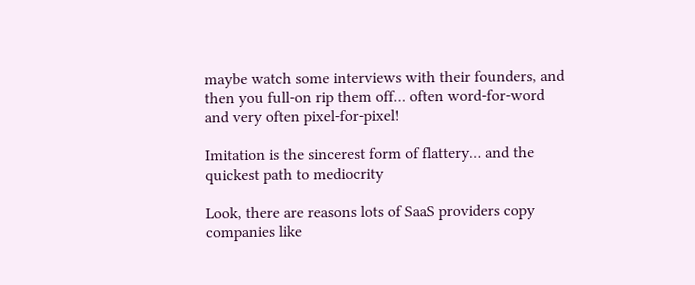maybe watch some interviews with their founders, and then you full-on rip them off… often word-for-word and very often pixel-for-pixel!

Imitation is the sincerest form of flattery… and the quickest path to mediocrity

Look, there are reasons lots of SaaS providers copy companies like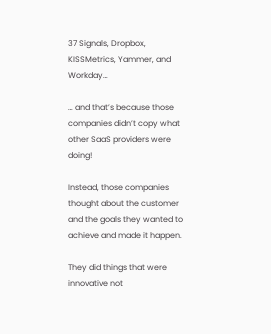37 Signals, Dropbox, KISSMetrics, Yammer, and Workday…

… and that’s because those companies didn’t copy what other SaaS providers were doing!

Instead, those companies thought about the customer and the goals they wanted to achieve and made it happen.

They did things that were innovative not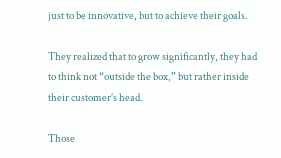just to be innovative, but to achieve their goals.

They realized that to grow significantly, they had to think not “outside the box,” but rather inside their customer’s head.

Those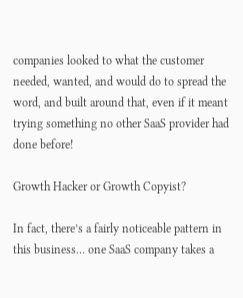companies looked to what the customer needed, wanted, and would do to spread the word, and built around that, even if it meant trying something no other SaaS provider had done before!

Growth Hacker or Growth Copyist?

In fact, there’s a fairly noticeable pattern in this business… one SaaS company takes a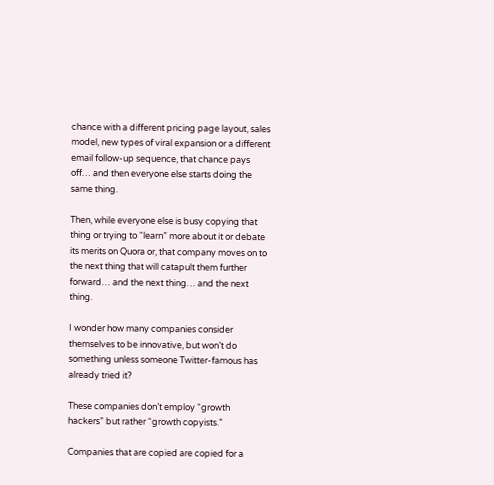chance with a different pricing page layout, sales model, new types of viral expansion or a different email follow-up sequence, that chance pays off… and then everyone else starts doing the same thing.

Then, while everyone else is busy copying that thing or trying to “learn” more about it or debate its merits on Quora or, that company moves on to the next thing that will catapult them further forward… and the next thing… and the next thing.

I wonder how many companies consider themselves to be innovative, but won’t do something unless someone Twitter-famous has already tried it?

These companies don’t employ “growth hackers” but rather “growth copyists.”

Companies that are copied are copied for a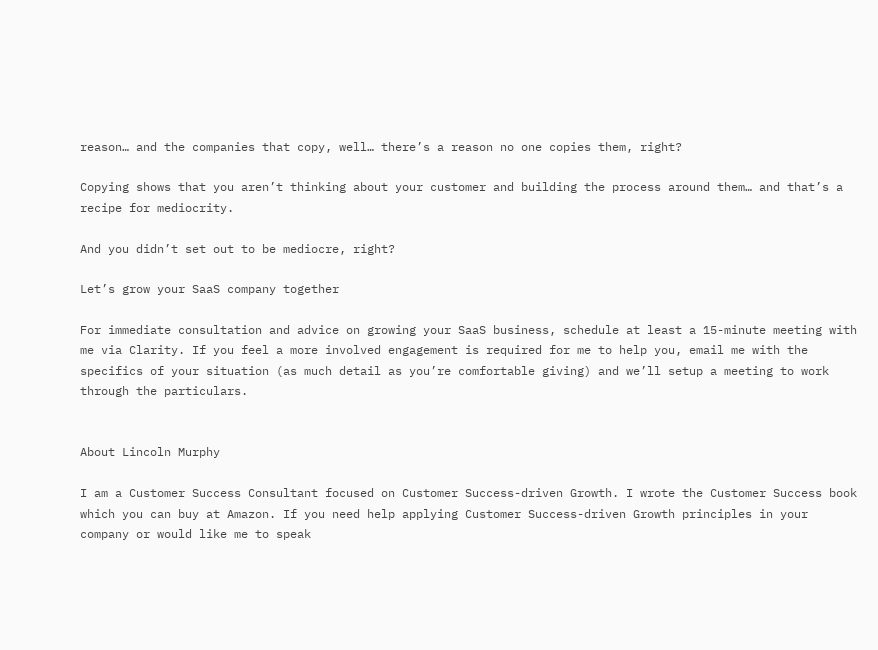reason… and the companies that copy, well… there’s a reason no one copies them, right?

Copying shows that you aren’t thinking about your customer and building the process around them… and that’s a recipe for mediocrity.

And you didn’t set out to be mediocre, right?

Let’s grow your SaaS company together

For immediate consultation and advice on growing your SaaS business, schedule at least a 15-minute meeting with me via Clarity. If you feel a more involved engagement is required for me to help you, email me with the specifics of your situation (as much detail as you’re comfortable giving) and we’ll setup a meeting to work through the particulars.


About Lincoln Murphy

I am a Customer Success Consultant focused on Customer Success-driven Growth. I wrote the Customer Success book which you can buy at Amazon. If you need help applying Customer Success-driven Growth principles in your company or would like me to speak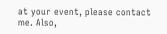at your event, please contact me. Also,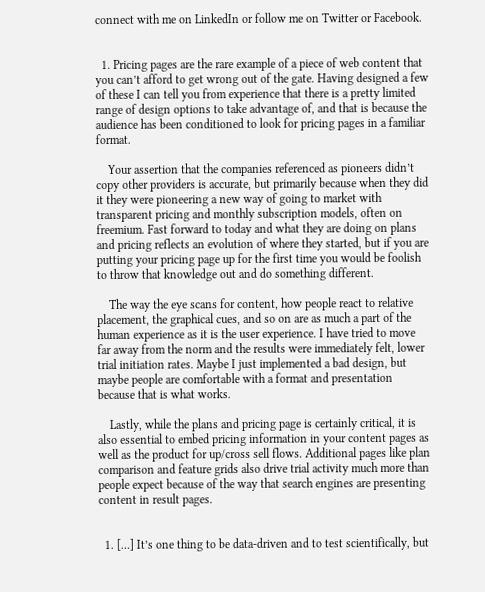connect with me on LinkedIn or follow me on Twitter or Facebook.


  1. Pricing pages are the rare example of a piece of web content that you can’t afford to get wrong out of the gate. Having designed a few of these I can tell you from experience that there is a pretty limited range of design options to take advantage of, and that is because the audience has been conditioned to look for pricing pages in a familiar format.

    Your assertion that the companies referenced as pioneers didn’t copy other providers is accurate, but primarily because when they did it they were pioneering a new way of going to market with transparent pricing and monthly subscription models, often on freemium. Fast forward to today and what they are doing on plans and pricing reflects an evolution of where they started, but if you are putting your pricing page up for the first time you would be foolish to throw that knowledge out and do something different.

    The way the eye scans for content, how people react to relative placement, the graphical cues, and so on are as much a part of the human experience as it is the user experience. I have tried to move far away from the norm and the results were immediately felt, lower trial initiation rates. Maybe I just implemented a bad design, but maybe people are comfortable with a format and presentation because that is what works.

    Lastly, while the plans and pricing page is certainly critical, it is also essential to embed pricing information in your content pages as well as the product for up/cross sell flows. Additional pages like plan comparison and feature grids also drive trial activity much more than people expect because of the way that search engines are presenting content in result pages.


  1. […] It’s one thing to be data-driven and to test scientifically, but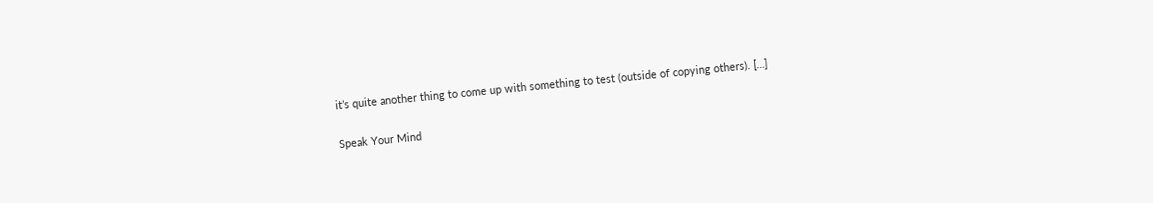it’s quite another thing to come up with something to test (outside of copying others). […]

Speak Your Mind